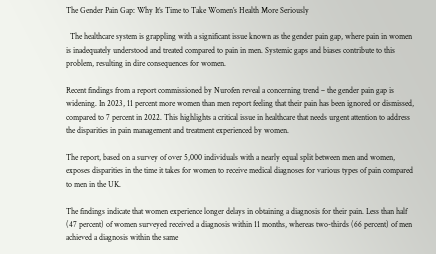The Gender Pain Gap: Why It’s Time to Take Women’s Health More Seriously

  The healthcare system is grappling with a significant issue known as the gender pain gap, where pain in women is inadequately understood and treated compared to pain in men. Systemic gaps and biases contribute to this problem, resulting in dire consequences for women.

Recent findings from a report commissioned by Nurofen reveal a concerning trend – the gender pain gap is widening. In 2023, 11 percent more women than men report feeling that their pain has been ignored or dismissed, compared to 7 percent in 2022. This highlights a critical issue in healthcare that needs urgent attention to address the disparities in pain management and treatment experienced by women.

The report, based on a survey of over 5,000 individuals with a nearly equal split between men and women, exposes disparities in the time it takes for women to receive medical diagnoses for various types of pain compared to men in the UK.

The findings indicate that women experience longer delays in obtaining a diagnosis for their pain. Less than half (47 percent) of women surveyed received a diagnosis within 11 months, whereas two-thirds (66 percent) of men achieved a diagnosis within the same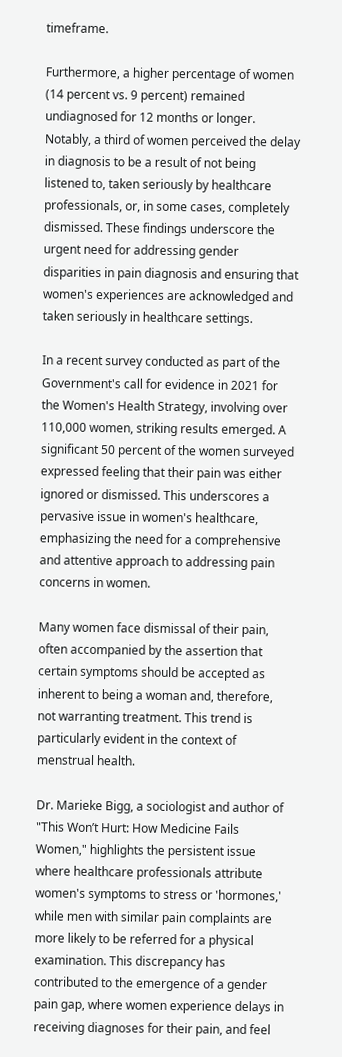timeframe.

Furthermore, a higher percentage of women (14 percent vs. 9 percent) remained undiagnosed for 12 months or longer. Notably, a third of women perceived the delay in diagnosis to be a result of not being listened to, taken seriously by healthcare professionals, or, in some cases, completely dismissed. These findings underscore the urgent need for addressing gender disparities in pain diagnosis and ensuring that women's experiences are acknowledged and taken seriously in healthcare settings.

In a recent survey conducted as part of the Government's call for evidence in 2021 for the Women's Health Strategy, involving over 110,000 women, striking results emerged. A significant 50 percent of the women surveyed expressed feeling that their pain was either ignored or dismissed. This underscores a pervasive issue in women's healthcare, emphasizing the need for a comprehensive and attentive approach to addressing pain concerns in women.

Many women face dismissal of their pain, often accompanied by the assertion that certain symptoms should be accepted as inherent to being a woman and, therefore, not warranting treatment. This trend is particularly evident in the context of menstrual health.

Dr. Marieke Bigg, a sociologist and author of "This Won’t Hurt: How Medicine Fails Women," highlights the persistent issue where healthcare professionals attribute women's symptoms to stress or 'hormones,' while men with similar pain complaints are more likely to be referred for a physical examination. This discrepancy has contributed to the emergence of a gender pain gap, where women experience delays in receiving diagnoses for their pain, and feel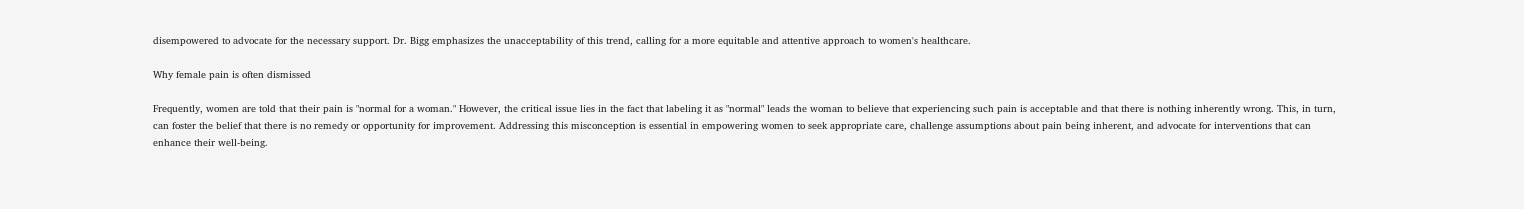disempowered to advocate for the necessary support. Dr. Bigg emphasizes the unacceptability of this trend, calling for a more equitable and attentive approach to women's healthcare.

Why female pain is often dismissed

Frequently, women are told that their pain is "normal for a woman." However, the critical issue lies in the fact that labeling it as "normal" leads the woman to believe that experiencing such pain is acceptable and that there is nothing inherently wrong. This, in turn, can foster the belief that there is no remedy or opportunity for improvement. Addressing this misconception is essential in empowering women to seek appropriate care, challenge assumptions about pain being inherent, and advocate for interventions that can enhance their well-being.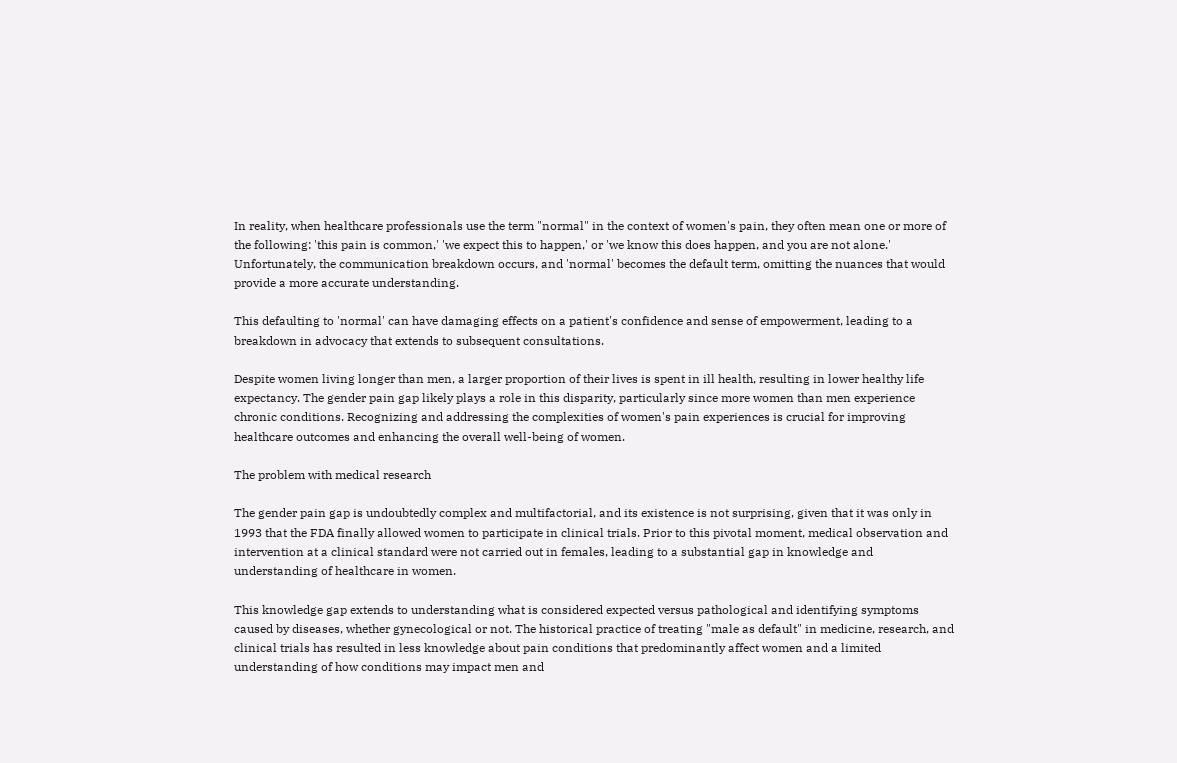In reality, when healthcare professionals use the term "normal" in the context of women's pain, they often mean one or more of the following: 'this pain is common,' 'we expect this to happen,' or 'we know this does happen, and you are not alone.' Unfortunately, the communication breakdown occurs, and 'normal' becomes the default term, omitting the nuances that would provide a more accurate understanding.

This defaulting to 'normal' can have damaging effects on a patient's confidence and sense of empowerment, leading to a breakdown in advocacy that extends to subsequent consultations.

Despite women living longer than men, a larger proportion of their lives is spent in ill health, resulting in lower healthy life expectancy. The gender pain gap likely plays a role in this disparity, particularly since more women than men experience chronic conditions. Recognizing and addressing the complexities of women's pain experiences is crucial for improving healthcare outcomes and enhancing the overall well-being of women.

The problem with medical research

The gender pain gap is undoubtedly complex and multifactorial, and its existence is not surprising, given that it was only in 1993 that the FDA finally allowed women to participate in clinical trials. Prior to this pivotal moment, medical observation and intervention at a clinical standard were not carried out in females, leading to a substantial gap in knowledge and understanding of healthcare in women.

This knowledge gap extends to understanding what is considered expected versus pathological and identifying symptoms caused by diseases, whether gynecological or not. The historical practice of treating "male as default" in medicine, research, and clinical trials has resulted in less knowledge about pain conditions that predominantly affect women and a limited understanding of how conditions may impact men and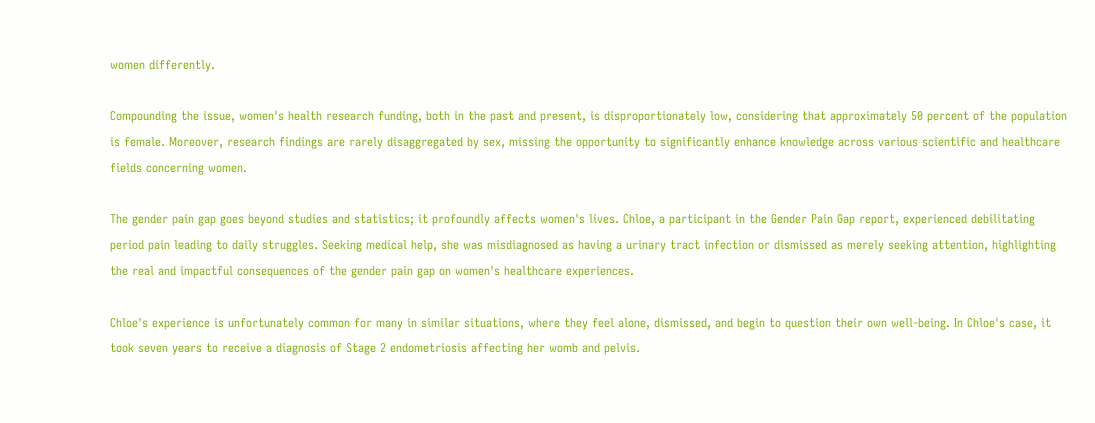women differently.

Compounding the issue, women's health research funding, both in the past and present, is disproportionately low, considering that approximately 50 percent of the population is female. Moreover, research findings are rarely disaggregated by sex, missing the opportunity to significantly enhance knowledge across various scientific and healthcare fields concerning women.

The gender pain gap goes beyond studies and statistics; it profoundly affects women's lives. Chloe, a participant in the Gender Pain Gap report, experienced debilitating period pain leading to daily struggles. Seeking medical help, she was misdiagnosed as having a urinary tract infection or dismissed as merely seeking attention, highlighting the real and impactful consequences of the gender pain gap on women's healthcare experiences.

Chloe's experience is unfortunately common for many in similar situations, where they feel alone, dismissed, and begin to question their own well-being. In Chloe's case, it took seven years to receive a diagnosis of Stage 2 endometriosis affecting her womb and pelvis.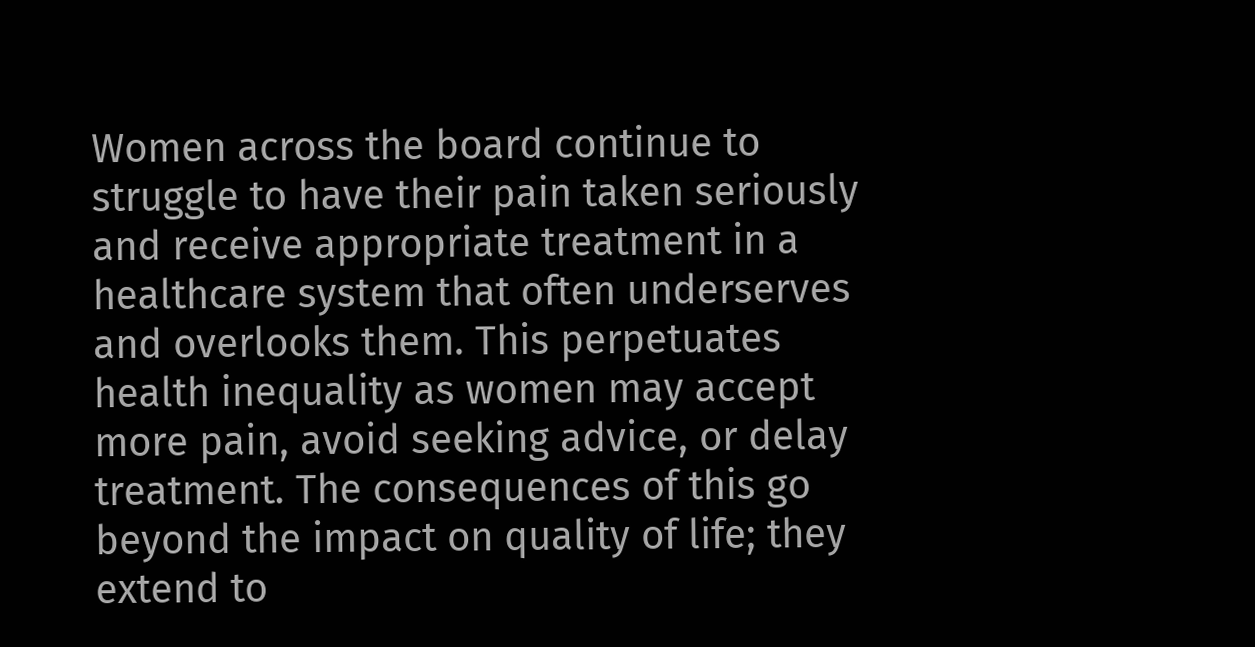Women across the board continue to struggle to have their pain taken seriously and receive appropriate treatment in a healthcare system that often underserves and overlooks them. This perpetuates health inequality as women may accept more pain, avoid seeking advice, or delay treatment. The consequences of this go beyond the impact on quality of life; they extend to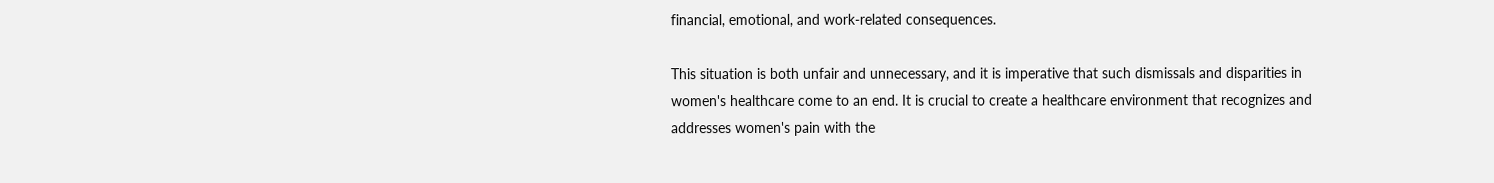financial, emotional, and work-related consequences.

This situation is both unfair and unnecessary, and it is imperative that such dismissals and disparities in women's healthcare come to an end. It is crucial to create a healthcare environment that recognizes and addresses women's pain with the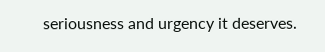seriousness and urgency it deserves.